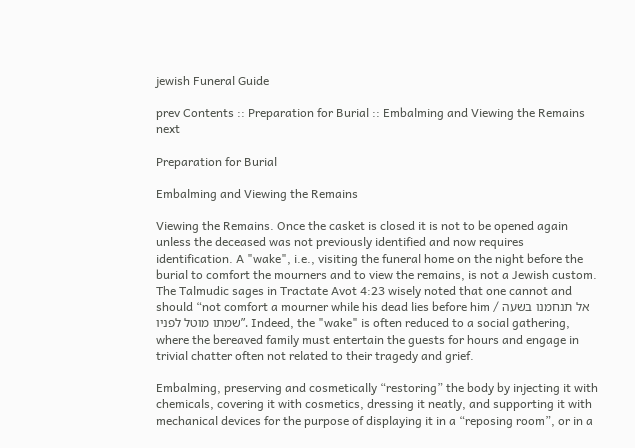jewish Funeral Guide

prev Contents :: Preparation for Burial :: Embalming and Viewing the Remains next

Preparation for Burial

Embalming and Viewing the Remains

Viewing the Remains. Once the casket is closed it is not to be opened again unless the deceased was not previously identified and now requires identification. A "wake", i.e., visiting the funeral home on the night before the burial to comfort the mourners and to view the remains, is not a Jewish custom. The Talmudic sages in Tractate Avot 4:23 wisely noted that one cannot and should “not comfort a mourner while his dead lies before him / אל תנחמנו בשעה שמתו מוטל לפניו”. Indeed, the "wake" is often reduced to a social gathering, where the bereaved family must entertain the guests for hours and engage in trivial chatter often not related to their tragedy and grief.

Embalming, preserving and cosmetically “restoring” the body by injecting it with chemicals, covering it with cosmetics, dressing it neatly, and supporting it with mechanical devices for the purpose of displaying it in a “reposing room”, or in a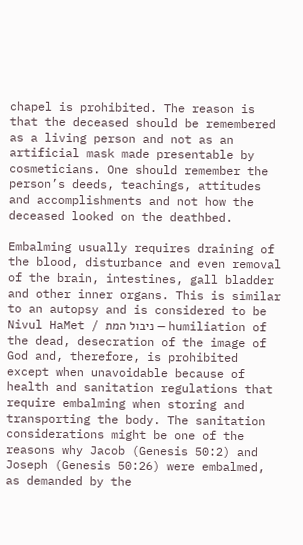chapel is prohibited. The reason is that the deceased should be remembered as a living person and not as an artificial mask made presentable by cosmeticians. One should remember the person’s deeds, teachings, attitudes and accomplishments and not how the deceased looked on the deathbed.

Embalming usually requires draining of the blood, disturbance and even removal of the brain, intestines, gall bladder and other inner organs. This is similar to an autopsy and is considered to be Nivul HaMet / ניבול המת — humiliation of the dead, desecration of the image of God and, therefore, is prohibited except when unavoidable because of health and sanitation regulations that require embalming when storing and transporting the body. The sanitation considerations might be one of the reasons why Jacob (Genesis 50:2) and Joseph (Genesis 50:26) were embalmed, as demanded by the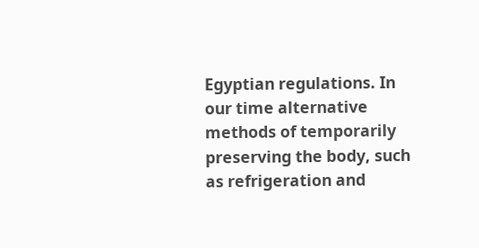Egyptian regulations. In our time alternative methods of temporarily preserving the body, such as refrigeration and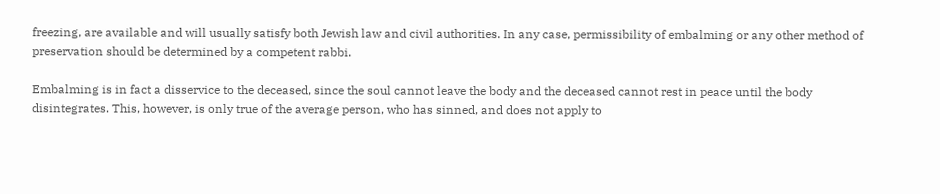freezing, are available and will usually satisfy both Jewish law and civil authorities. In any case, permissibility of embalming or any other method of preservation should be determined by a competent rabbi.

Embalming is in fact a disservice to the deceased, since the soul cannot leave the body and the deceased cannot rest in peace until the body disintegrates. This, however, is only true of the average person, who has sinned, and does not apply to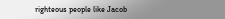righteous people like Jacob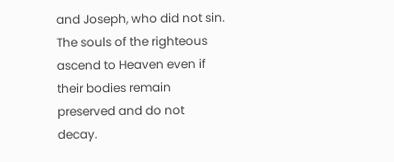and Joseph, who did not sin. The souls of the righteous ascend to Heaven even if their bodies remain preserved and do not decay.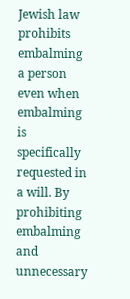Jewish law prohibits embalming a person even when embalming is specifically requested in a will. By prohibiting embalming and unnecessary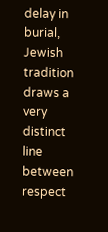delay in burial, Jewish tradition draws a very distinct line between respect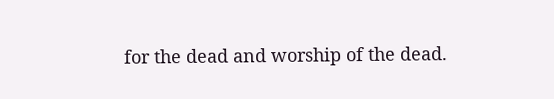for the dead and worship of the dead.